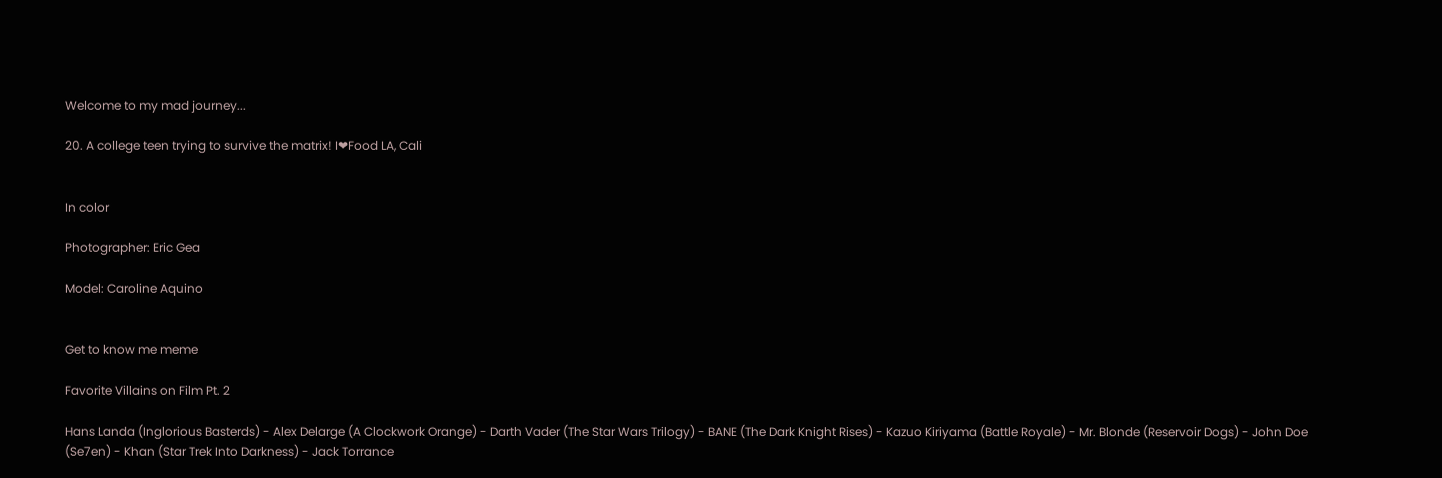Welcome to my mad journey...

20. A college teen trying to survive the matrix! I❤Food LA, Cali


In color

Photographer: Eric Gea

Model: Caroline Aquino


Get to know me meme

Favorite Villains on Film Pt. 2

Hans Landa (Inglorious Basterds) - Alex Delarge (A Clockwork Orange) - Darth Vader (The Star Wars Trilogy) - BANE (The Dark Knight Rises) - Kazuo Kiriyama (Battle Royale) - Mr. Blonde (Reservoir Dogs) - John Doe (Se7en) - Khan (Star Trek Into Darkness) - Jack Torrance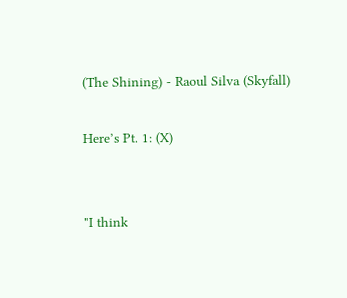(The Shining) - Raoul Silva (Skyfall)

Here’s Pt. 1: (X)


"I think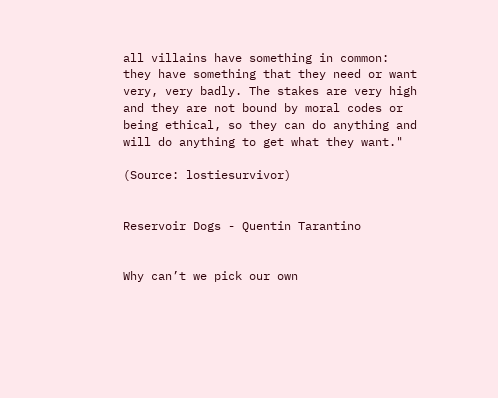all villains have something in common: they have something that they need or want very, very badly. The stakes are very high and they are not bound by moral codes or being ethical, so they can do anything and will do anything to get what they want."

(Source: lostiesurvivor)


Reservoir Dogs - Quentin Tarantino


Why can’t we pick our own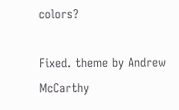colors?

Fixed. theme by Andrew McCarthy